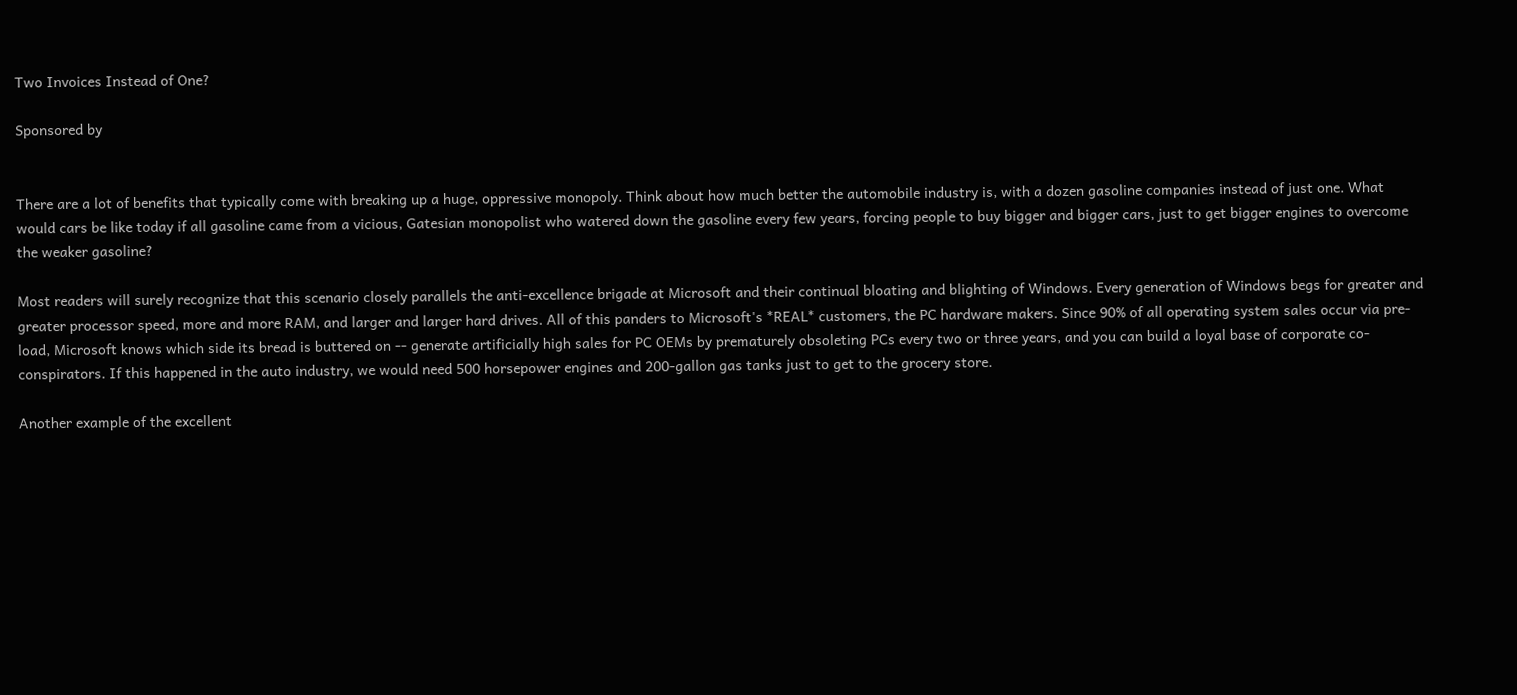Two Invoices Instead of One?

Sponsored by


There are a lot of benefits that typically come with breaking up a huge, oppressive monopoly. Think about how much better the automobile industry is, with a dozen gasoline companies instead of just one. What would cars be like today if all gasoline came from a vicious, Gatesian monopolist who watered down the gasoline every few years, forcing people to buy bigger and bigger cars, just to get bigger engines to overcome the weaker gasoline?

Most readers will surely recognize that this scenario closely parallels the anti-excellence brigade at Microsoft and their continual bloating and blighting of Windows. Every generation of Windows begs for greater and greater processor speed, more and more RAM, and larger and larger hard drives. All of this panders to Microsoft's *REAL* customers, the PC hardware makers. Since 90% of all operating system sales occur via pre-load, Microsoft knows which side its bread is buttered on -- generate artificially high sales for PC OEMs by prematurely obsoleting PCs every two or three years, and you can build a loyal base of corporate co-conspirators. If this happened in the auto industry, we would need 500 horsepower engines and 200-gallon gas tanks just to get to the grocery store.

Another example of the excellent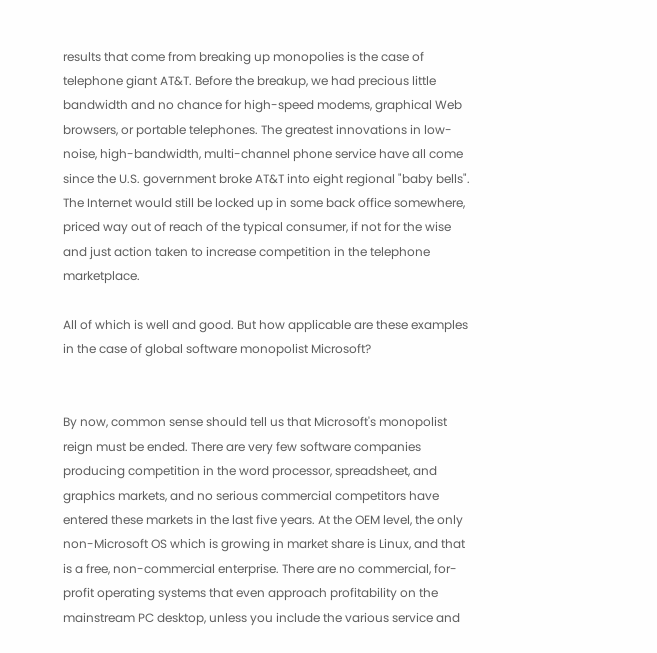results that come from breaking up monopolies is the case of telephone giant AT&T. Before the breakup, we had precious little bandwidth and no chance for high-speed modems, graphical Web browsers, or portable telephones. The greatest innovations in low-noise, high-bandwidth, multi-channel phone service have all come since the U.S. government broke AT&T into eight regional "baby bells". The Internet would still be locked up in some back office somewhere, priced way out of reach of the typical consumer, if not for the wise and just action taken to increase competition in the telephone marketplace.

All of which is well and good. But how applicable are these examples in the case of global software monopolist Microsoft?


By now, common sense should tell us that Microsoft's monopolist reign must be ended. There are very few software companies producing competition in the word processor, spreadsheet, and graphics markets, and no serious commercial competitors have entered these markets in the last five years. At the OEM level, the only non-Microsoft OS which is growing in market share is Linux, and that is a free, non-commercial enterprise. There are no commercial, for-profit operating systems that even approach profitability on the mainstream PC desktop, unless you include the various service and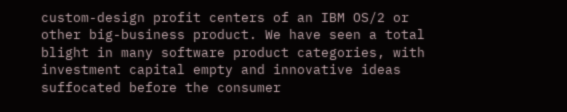custom-design profit centers of an IBM OS/2 or other big-business product. We have seen a total blight in many software product categories, with investment capital empty and innovative ideas suffocated before the consumer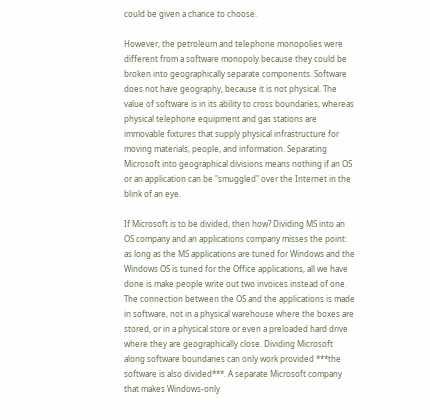could be given a chance to choose.

However, the petroleum and telephone monopolies were different from a software monopoly because they could be broken into geographically separate components. Software does not have geography, because it is not physical. The value of software is in its ability to cross boundaries, whereas physical telephone equipment and gas stations are immovable fixtures that supply physical infrastructure for moving materials, people, and information. Separating Microsoft into geographical divisions means nothing if an OS or an application can be "smuggled" over the Internet in the blink of an eye.

If Microsoft is to be divided, then how? Dividing MS into an OS company and an applications company misses the point: as long as the MS applications are tuned for Windows and the Windows OS is tuned for the Office applications, all we have done is make people write out two invoices instead of one. The connection between the OS and the applications is made in software, not in a physical warehouse where the boxes are stored, or in a physical store or even a preloaded hard drive where they are geographically close. Dividing Microsoft along software boundaries can only work provided ***the software is also divided***. A separate Microsoft company that makes Windows-only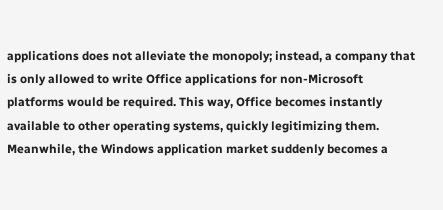applications does not alleviate the monopoly; instead, a company that is only allowed to write Office applications for non-Microsoft platforms would be required. This way, Office becomes instantly available to other operating systems, quickly legitimizing them. Meanwhile, the Windows application market suddenly becomes a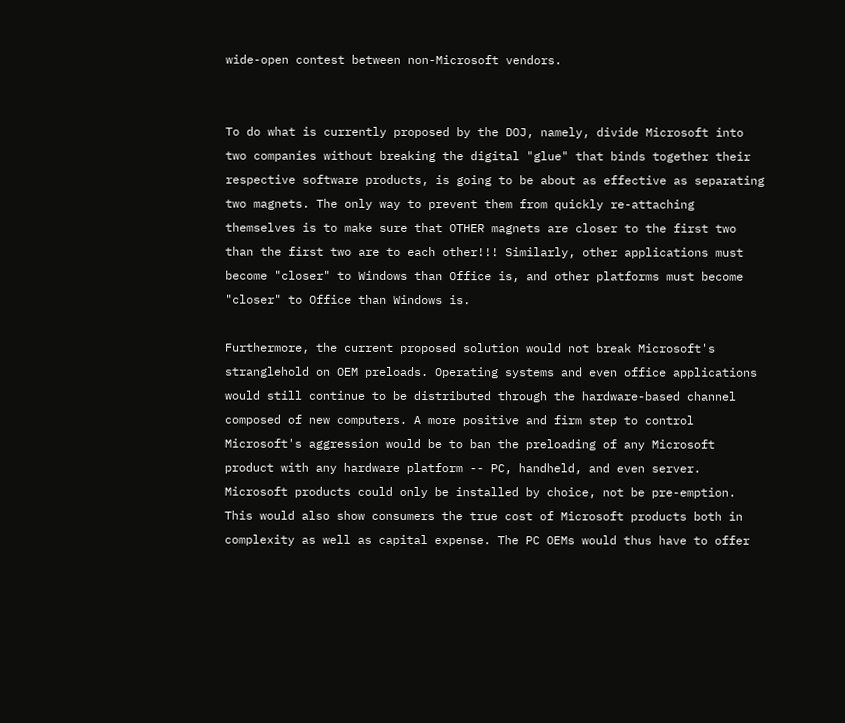wide-open contest between non-Microsoft vendors.


To do what is currently proposed by the DOJ, namely, divide Microsoft into two companies without breaking the digital "glue" that binds together their respective software products, is going to be about as effective as separating two magnets. The only way to prevent them from quickly re-attaching themselves is to make sure that OTHER magnets are closer to the first two than the first two are to each other!!! Similarly, other applications must become "closer" to Windows than Office is, and other platforms must become "closer" to Office than Windows is.

Furthermore, the current proposed solution would not break Microsoft's stranglehold on OEM preloads. Operating systems and even office applications would still continue to be distributed through the hardware-based channel composed of new computers. A more positive and firm step to control Microsoft's aggression would be to ban the preloading of any Microsoft product with any hardware platform -- PC, handheld, and even server. Microsoft products could only be installed by choice, not be pre-emption. This would also show consumers the true cost of Microsoft products both in complexity as well as capital expense. The PC OEMs would thus have to offer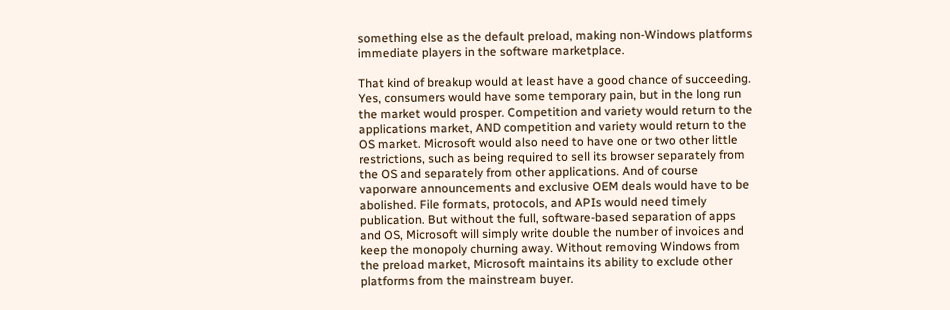something else as the default preload, making non-Windows platforms immediate players in the software marketplace.

That kind of breakup would at least have a good chance of succeeding. Yes, consumers would have some temporary pain, but in the long run the market would prosper. Competition and variety would return to the applications market, AND competition and variety would return to the OS market. Microsoft would also need to have one or two other little restrictions, such as being required to sell its browser separately from the OS and separately from other applications. And of course vaporware announcements and exclusive OEM deals would have to be abolished. File formats, protocols, and APIs would need timely publication. But without the full, software-based separation of apps and OS, Microsoft will simply write double the number of invoices and keep the monopoly churning away. Without removing Windows from the preload market, Microsoft maintains its ability to exclude other platforms from the mainstream buyer.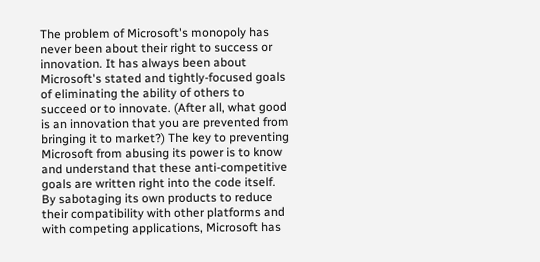The problem of Microsoft's monopoly has never been about their right to success or innovation. It has always been about Microsoft's stated and tightly-focused goals of eliminating the ability of others to succeed or to innovate. (After all, what good is an innovation that you are prevented from bringing it to market?) The key to preventing Microsoft from abusing its power is to know and understand that these anti-competitive goals are written right into the code itself. By sabotaging its own products to reduce their compatibility with other platforms and with competing applications, Microsoft has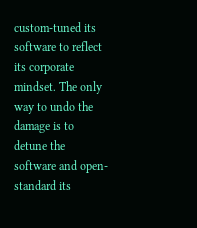custom-tuned its software to reflect its corporate mindset. The only way to undo the damage is to detune the software and open-standard its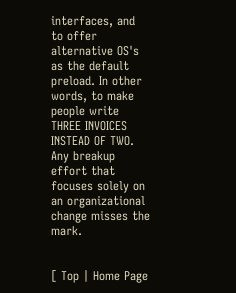interfaces, and to offer alternative OS's as the default preload. In other words, to make people write THREE INVOICES INSTEAD OF TWO. Any breakup effort that focuses solely on an organizational change misses the mark.


[ Top | Home Page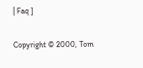| Faq ]

Copyright © 2000, Tom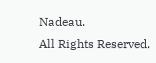Nadeau.
All Rights Reserved.